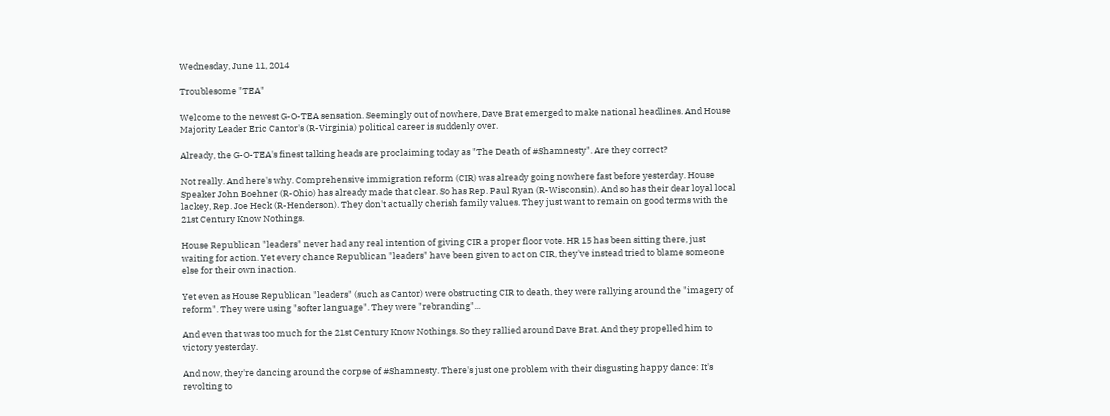Wednesday, June 11, 2014

Troublesome "TEA"

Welcome to the newest G-O-TEA sensation. Seemingly out of nowhere, Dave Brat emerged to make national headlines. And House Majority Leader Eric Cantor's (R-Virginia) political career is suddenly over.

Already, the G-O-TEA's finest talking heads are proclaiming today as "The Death of #Shamnesty". Are they correct?

Not really. And here's why. Comprehensive immigration reform (CIR) was already going nowhere fast before yesterday. House Speaker John Boehner (R-Ohio) has already made that clear. So has Rep. Paul Ryan (R-Wisconsin). And so has their dear loyal local lackey, Rep. Joe Heck (R-Henderson). They don't actually cherish family values. They just want to remain on good terms with the 21st Century Know Nothings.

House Republican "leaders" never had any real intention of giving CIR a proper floor vote. HR 15 has been sitting there, just waiting for action. Yet every chance Republican "leaders" have been given to act on CIR, they've instead tried to blame someone else for their own inaction.

Yet even as House Republican "leaders" (such as Cantor) were obstructing CIR to death, they were rallying around the "imagery of reform". They were using "softer language". They were "rebranding"...

And even that was too much for the 21st Century Know Nothings. So they rallied around Dave Brat. And they propelled him to victory yesterday.

And now, they're dancing around the corpse of #Shamnesty. There's just one problem with their disgusting happy dance: It's revolting to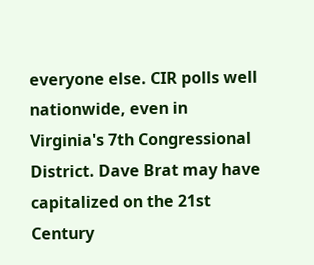everyone else. CIR polls well nationwide, even in Virginia's 7th Congressional District. Dave Brat may have capitalized on the 21st Century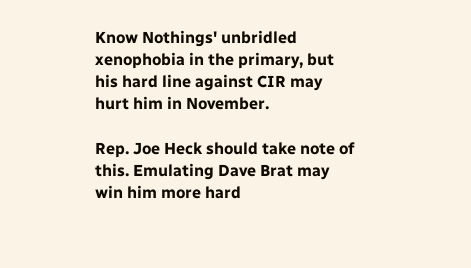Know Nothings' unbridled xenophobia in the primary, but his hard line against CIR may hurt him in November.

Rep. Joe Heck should take note of this. Emulating Dave Brat may win him more hard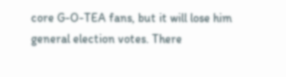core G-O-TEA fans, but it will lose him general election votes. There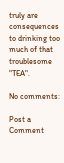truly are consequences to drinking too much of that troublesome "TEA".

No comments:

Post a Comment